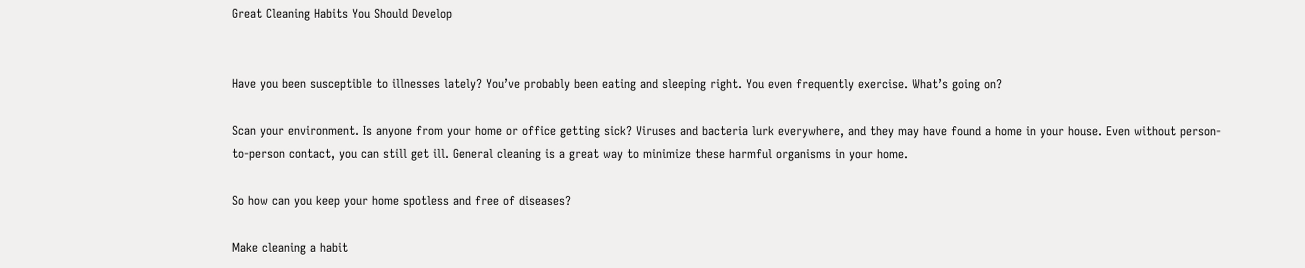Great Cleaning Habits You Should Develop


Have you been susceptible to illnesses lately? You’ve probably been eating and sleeping right. You even frequently exercise. What’s going on?

Scan your environment. Is anyone from your home or office getting sick? Viruses and bacteria lurk everywhere, and they may have found a home in your house. Even without person-to-person contact, you can still get ill. General cleaning is a great way to minimize these harmful organisms in your home.

So how can you keep your home spotless and free of diseases?

Make cleaning a habit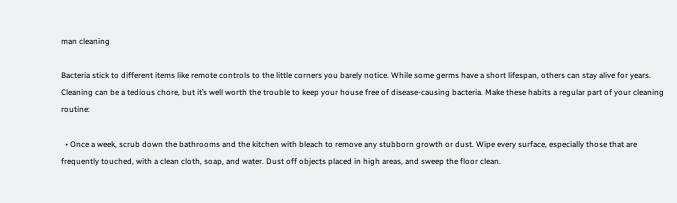man cleaning

Bacteria stick to different items like remote controls to the little corners you barely notice. While some germs have a short lifespan, others can stay alive for years. Cleaning can be a tedious chore, but it’s well worth the trouble to keep your house free of disease-causing bacteria. Make these habits a regular part of your cleaning routine:

  • Once a week, scrub down the bathrooms and the kitchen with bleach to remove any stubborn growth or dust. Wipe every surface, especially those that are frequently touched, with a clean cloth, soap, and water. Dust off objects placed in high areas, and sweep the floor clean.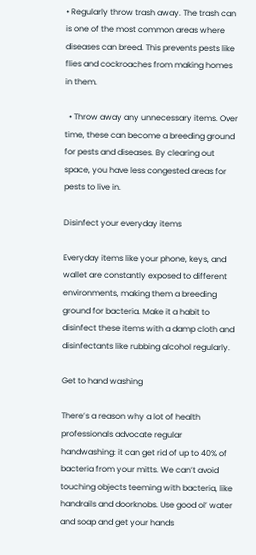• Regularly throw trash away. The trash can is one of the most common areas where diseases can breed. This prevents pests like flies and cockroaches from making homes in them.

  • Throw away any unnecessary items. Over time, these can become a breeding ground for pests and diseases. By clearing out space, you have less congested areas for pests to live in.

Disinfect your everyday items

Everyday items like your phone, keys, and wallet are constantly exposed to different environments, making them a breeding ground for bacteria. Make it a habit to disinfect these items with a damp cloth and disinfectants like rubbing alcohol regularly.

Get to hand washing

There’s a reason why a lot of health professionals advocate regular handwashing: it can get rid of up to 40% of bacteria from your mitts. We can’t avoid touching objects teeming with bacteria, like handrails and doorknobs. Use good ol’ water and soap and get your hands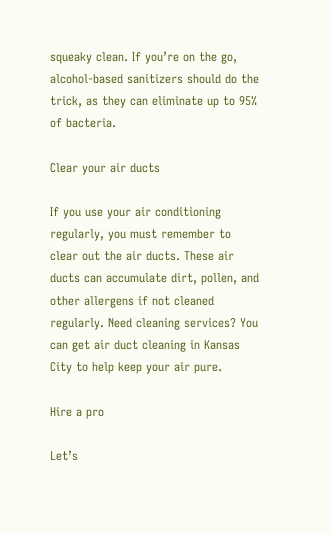squeaky clean. If you’re on the go, alcohol-based sanitizers should do the trick, as they can eliminate up to 95% of bacteria.

Clear your air ducts

If you use your air conditioning regularly, you must remember to clear out the air ducts. These air ducts can accumulate dirt, pollen, and other allergens if not cleaned regularly. Need cleaning services? You can get air duct cleaning in Kansas City to help keep your air pure.

Hire a pro

Let’s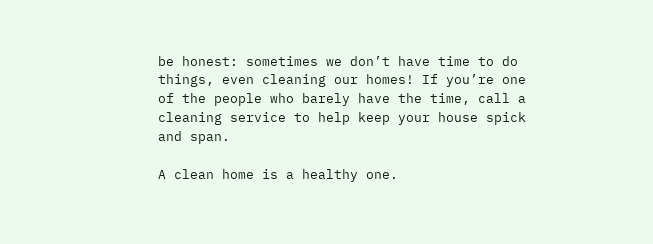be honest: sometimes we don’t have time to do things, even cleaning our homes! If you’re one of the people who barely have the time, call a cleaning service to help keep your house spick and span.

A clean home is a healthy one.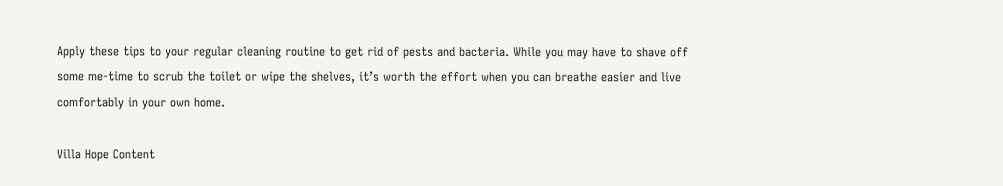Apply these tips to your regular cleaning routine to get rid of pests and bacteria. While you may have to shave off some me-time to scrub the toilet or wipe the shelves, it’s worth the effort when you can breathe easier and live comfortably in your own home.

Villa Hope Content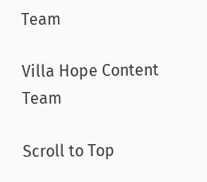Team

Villa Hope Content Team

Scroll to Top